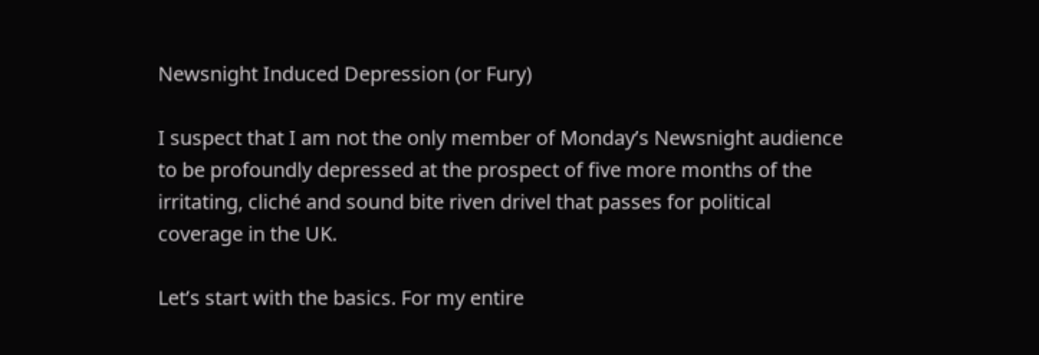Newsnight Induced Depression (or Fury)

I suspect that I am not the only member of Monday’s Newsnight audience to be profoundly depressed at the prospect of five more months of the irritating, cliché and sound bite riven drivel that passes for political coverage in the UK.

Let’s start with the basics. For my entire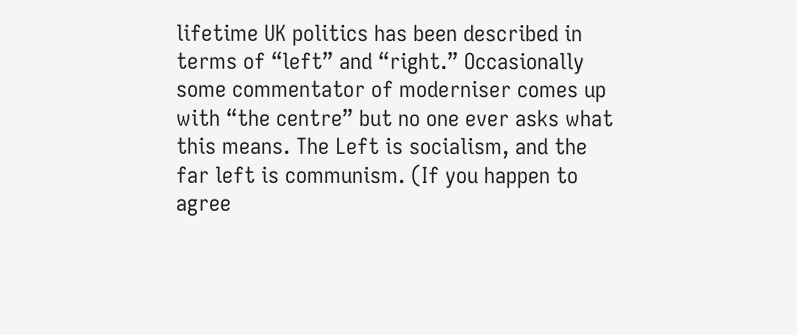lifetime UK politics has been described in terms of “left” and “right.” Occasionally some commentator of moderniser comes up with “the centre” but no one ever asks what this means. The Left is socialism, and the far left is communism. (If you happen to agree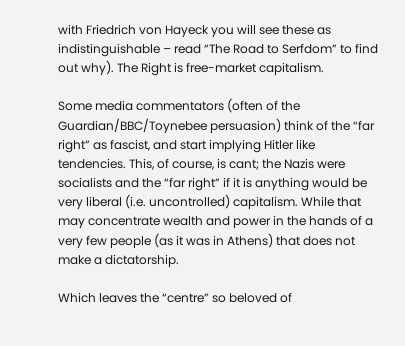with Friedrich von Hayeck you will see these as indistinguishable – read “The Road to Serfdom” to find out why). The Right is free-market capitalism.

Some media commentators (often of the Guardian/BBC/Toynebee persuasion) think of the “far right” as fascist, and start implying Hitler like tendencies. This, of course, is cant; the Nazis were socialists and the “far right” if it is anything would be very liberal (i.e. uncontrolled) capitalism. While that may concentrate wealth and power in the hands of a very few people (as it was in Athens) that does not make a dictatorship.

Which leaves the “centre” so beloved of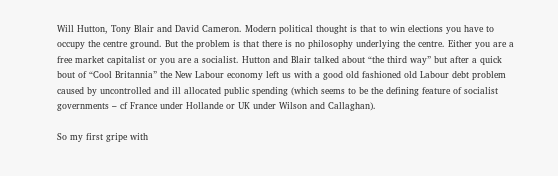Will Hutton, Tony Blair and David Cameron. Modern political thought is that to win elections you have to occupy the centre ground. But the problem is that there is no philosophy underlying the centre. Either you are a free market capitalist or you are a socialist. Hutton and Blair talked about “the third way” but after a quick bout of “Cool Britannia” the New Labour economy left us with a good old fashioned old Labour debt problem caused by uncontrolled and ill allocated public spending (which seems to be the defining feature of socialist governments – cf France under Hollande or UK under Wilson and Callaghan).

So my first gripe with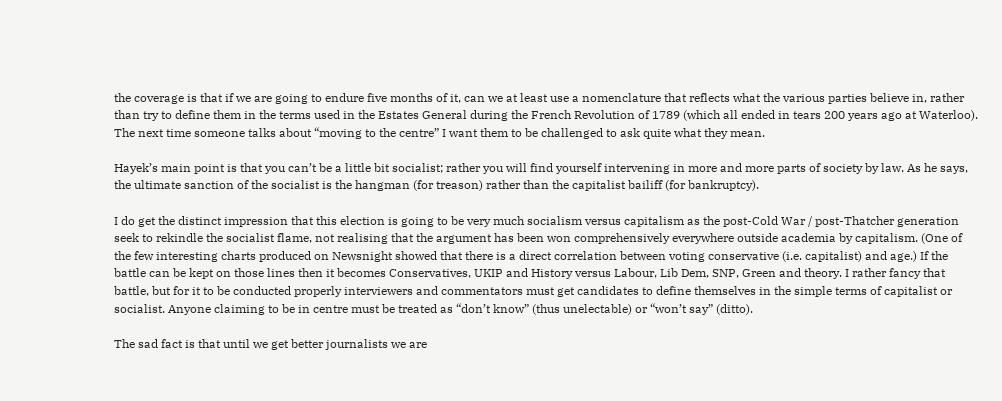the coverage is that if we are going to endure five months of it, can we at least use a nomenclature that reflects what the various parties believe in, rather than try to define them in the terms used in the Estates General during the French Revolution of 1789 (which all ended in tears 200 years ago at Waterloo). The next time someone talks about “moving to the centre” I want them to be challenged to ask quite what they mean.

Hayek’s main point is that you can’t be a little bit socialist; rather you will find yourself intervening in more and more parts of society by law. As he says, the ultimate sanction of the socialist is the hangman (for treason) rather than the capitalist bailiff (for bankruptcy).

I do get the distinct impression that this election is going to be very much socialism versus capitalism as the post-Cold War / post-Thatcher generation seek to rekindle the socialist flame, not realising that the argument has been won comprehensively everywhere outside academia by capitalism. (One of the few interesting charts produced on Newsnight showed that there is a direct correlation between voting conservative (i.e. capitalist) and age.) If the battle can be kept on those lines then it becomes Conservatives, UKIP and History versus Labour, Lib Dem, SNP, Green and theory. I rather fancy that battle, but for it to be conducted properly interviewers and commentators must get candidates to define themselves in the simple terms of capitalist or socialist. Anyone claiming to be in centre must be treated as “don’t know” (thus unelectable) or “won’t say” (ditto).

The sad fact is that until we get better journalists we are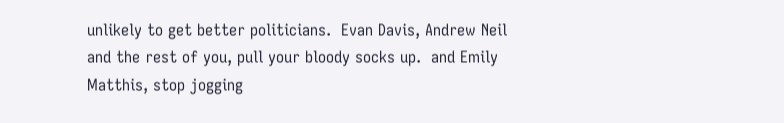unlikely to get better politicians.  Evan Davis, Andrew Neil and the rest of you, pull your bloody socks up.  and Emily Matthis, stop jogging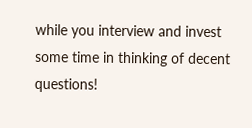while you interview and invest some time in thinking of decent questions!